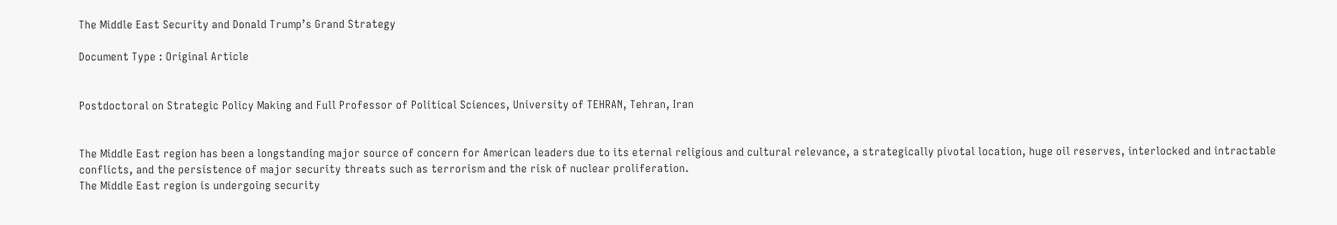The Middle East Security and Donald Trump’s Grand Strategy

Document Type : Original Article


Postdoctoral on Strategic Policy Making and Full Professor of Political Sciences, University of TEHRAN, Tehran, Iran


The Middle East region has been a longstanding major source of concern for American leaders due to its eternal religious and cultural relevance, a strategically pivotal location, huge oil reserves, interlocked and intractable conflicts, and the persistence of major security threats such as terrorism and the risk of nuclear proliferation.
The Middle East region is undergoing security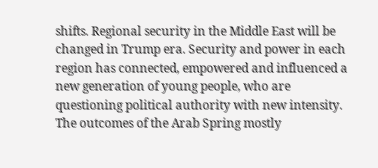shifts. Regional security in the Middle East will be changed in Trump era. Security and power in each region has connected, empowered and influenced a new generation of young people, who are questioning political authority with new intensity.
The outcomes of the Arab Spring mostly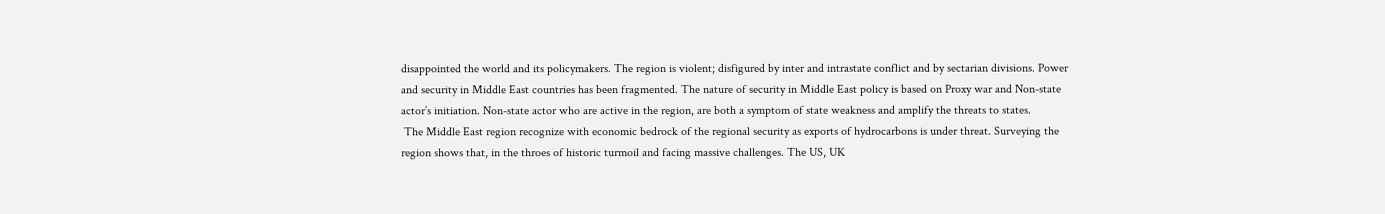disappointed the world and its policymakers. The region is violent; disfigured by inter and intrastate conflict and by sectarian divisions. Power and security in Middle East countries has been fragmented. The nature of security in Middle East policy is based on Proxy war and Non-state actor’s initiation. Non-state actor who are active in the region, are both a symptom of state weakness and amplify the threats to states.
 The Middle East region recognize with economic bedrock of the regional security as exports of hydrocarbons is under threat. Surveying the region shows that, in the throes of historic turmoil and facing massive challenges. The US, UK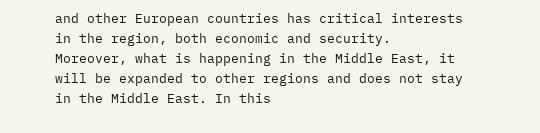and other European countries has critical interests in the region, both economic and security. Moreover, what is happening in the Middle East, it will be expanded to other regions and does not stay in the Middle East. In this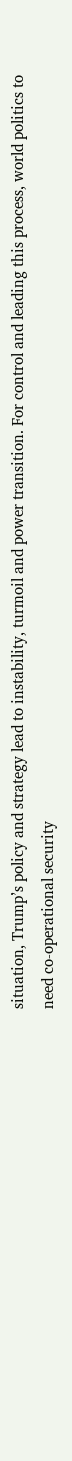situation, Trump’s policy and strategy lead to instability, turmoil and power transition. For control and leading this process, world politics to need co-operational security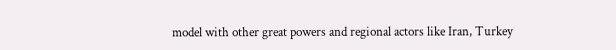model with other great powers and regional actors like Iran, Turkey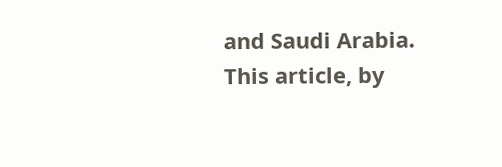and Saudi Arabia.
This article, by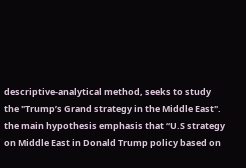descriptive-analytical method, seeks to study the "Trump’s Grand strategy in the Middle East". the main hypothesis emphasis that “U.S strategy on Middle East in Donald Trump policy based on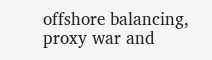offshore balancing, proxy war and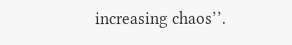increasing chaos’’.